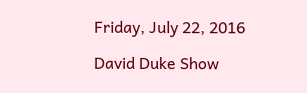Friday, July 22, 2016

David Duke Show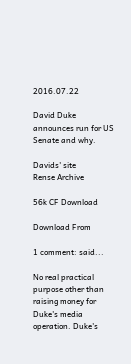2016.07.22

David Duke announces run for US Senate and why.

Davids' site
Rense Archive

56k CF Download

Download From

1 comment: said...

No real practical purpose other than raising money for Duke's media operation. Duke's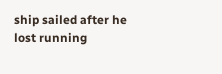ship sailed after he lost running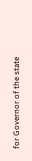for Governor of the state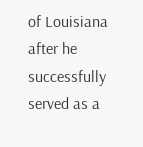of Louisiana after he successfully served as a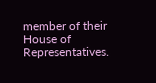member of their House of Representatives.